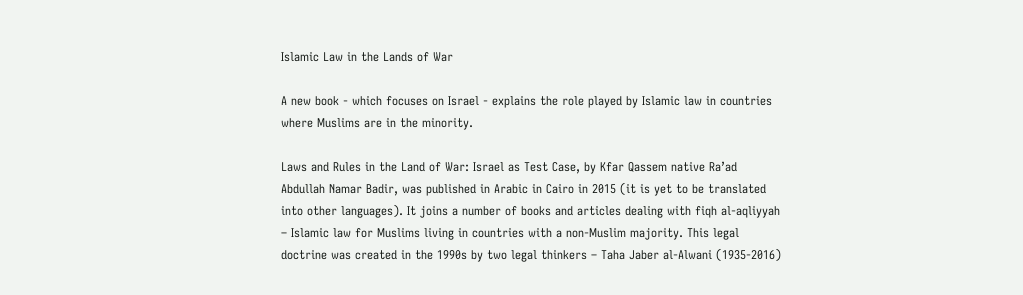Islamic Law in the Lands of War

A new book - which focuses on Israel - explains the role played by Islamic law in countries where Muslims are in the minority.

Laws and Rules in the Land of War: Israel as Test Case, by Kfar Qassem native Ra’ad Abdullah Namar Badir, was published in Arabic in Cairo in 2015 (it is yet to be translated into other languages). It joins a number of books and articles dealing with fiqh al-aqliyyah – Islamic law for Muslims living in countries with a non-Muslim majority. This legal doctrine was created in the 1990s by two legal thinkers – Taha Jaber al-Alwani (1935-2016)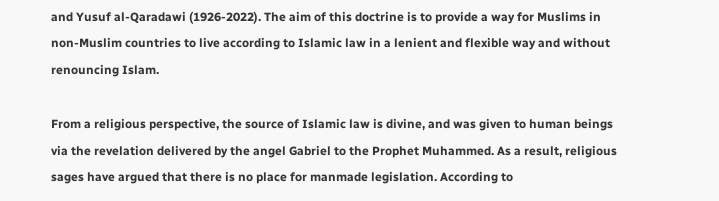and Yusuf al-Qaradawi (1926-2022). The aim of this doctrine is to provide a way for Muslims in non-Muslim countries to live according to Islamic law in a lenient and flexible way and without renouncing Islam.

From a religious perspective, the source of Islamic law is divine, and was given to human beings via the revelation delivered by the angel Gabriel to the Prophet Muhammed. As a result, religious sages have argued that there is no place for manmade legislation. According to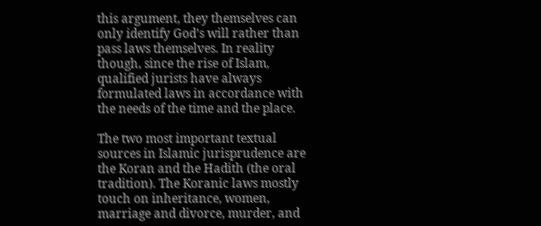this argument, they themselves can only identify God’s will rather than pass laws themselves. In reality though, since the rise of Islam, qualified jurists have always formulated laws in accordance with the needs of the time and the place.

The two most important textual sources in Islamic jurisprudence are the Koran and the Hadith (the oral tradition). The Koranic laws mostly touch on inheritance, women, marriage and divorce, murder, and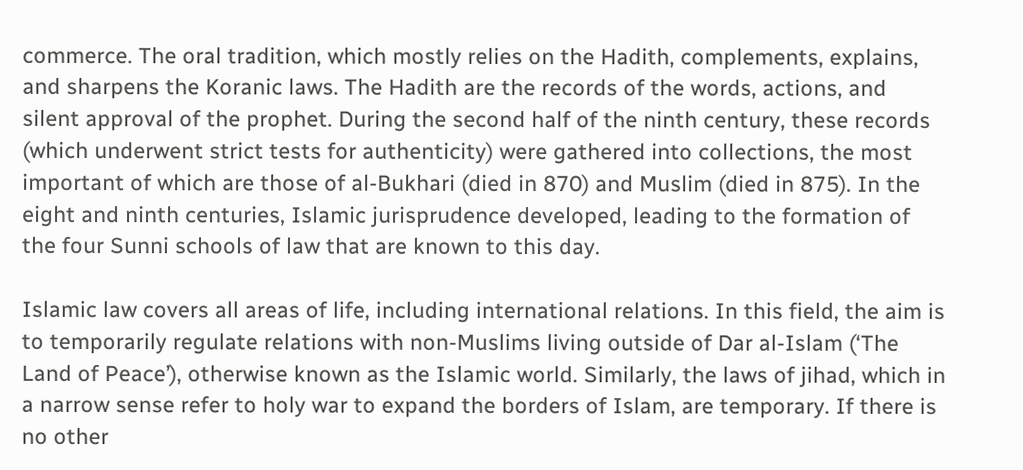commerce. The oral tradition, which mostly relies on the Hadith, complements, explains, and sharpens the Koranic laws. The Hadith are the records of the words, actions, and silent approval of the prophet. During the second half of the ninth century, these records (which underwent strict tests for authenticity) were gathered into collections, the most important of which are those of al-Bukhari (died in 870) and Muslim (died in 875). In the eight and ninth centuries, Islamic jurisprudence developed, leading to the formation of the four Sunni schools of law that are known to this day.

Islamic law covers all areas of life, including international relations. In this field, the aim is to temporarily regulate relations with non-Muslims living outside of Dar al-Islam (‘The Land of Peace’), otherwise known as the Islamic world. Similarly, the laws of jihad, which in a narrow sense refer to holy war to expand the borders of Islam, are temporary. If there is no other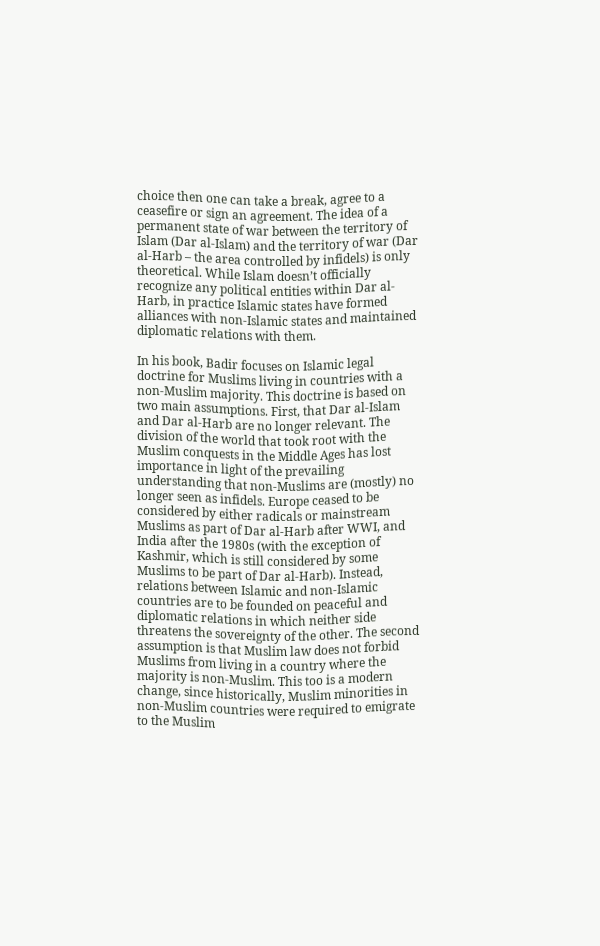choice then one can take a break, agree to a ceasefire or sign an agreement. The idea of a permanent state of war between the territory of Islam (Dar al-Islam) and the territory of war (Dar al-Harb – the area controlled by infidels) is only theoretical. While Islam doesn’t officially recognize any political entities within Dar al-Harb, in practice Islamic states have formed alliances with non-Islamic states and maintained diplomatic relations with them.

In his book, Badir focuses on Islamic legal doctrine for Muslims living in countries with a non-Muslim majority. This doctrine is based on two main assumptions. First, that Dar al-Islam and Dar al-Harb are no longer relevant. The division of the world that took root with the Muslim conquests in the Middle Ages has lost importance in light of the prevailing understanding that non-Muslims are (mostly) no longer seen as infidels. Europe ceased to be considered by either radicals or mainstream Muslims as part of Dar al-Harb after WWI, and India after the 1980s (with the exception of Kashmir, which is still considered by some Muslims to be part of Dar al-Harb). Instead, relations between Islamic and non-Islamic countries are to be founded on peaceful and diplomatic relations in which neither side threatens the sovereignty of the other. The second assumption is that Muslim law does not forbid Muslims from living in a country where the majority is non-Muslim. This too is a modern change, since historically, Muslim minorities in non-Muslim countries were required to emigrate to the Muslim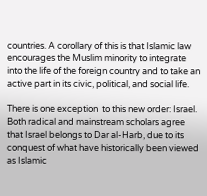countries. A corollary of this is that Islamic law encourages the Muslim minority to integrate into the life of the foreign country and to take an active part in its civic, political, and social life.

There is one exception  to this new order: Israel. Both radical and mainstream scholars agree that Israel belongs to Dar al-Harb, due to its conquest of what have historically been viewed as Islamic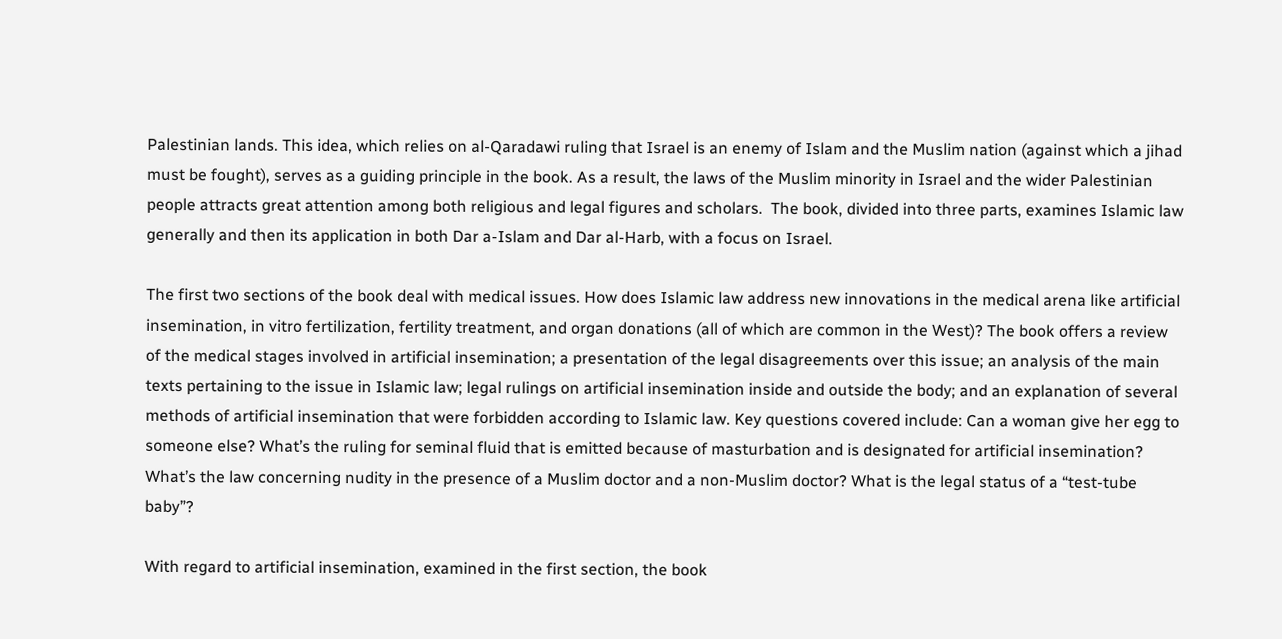Palestinian lands. This idea, which relies on al-Qaradawi ruling that Israel is an enemy of Islam and the Muslim nation (against which a jihad must be fought), serves as a guiding principle in the book. As a result, the laws of the Muslim minority in Israel and the wider Palestinian people attracts great attention among both religious and legal figures and scholars.  The book, divided into three parts, examines Islamic law generally and then its application in both Dar a-Islam and Dar al-Harb, with a focus on Israel.

The first two sections of the book deal with medical issues. How does Islamic law address new innovations in the medical arena like artificial insemination, in vitro fertilization, fertility treatment, and organ donations (all of which are common in the West)? The book offers a review of the medical stages involved in artificial insemination; a presentation of the legal disagreements over this issue; an analysis of the main texts pertaining to the issue in Islamic law; legal rulings on artificial insemination inside and outside the body; and an explanation of several methods of artificial insemination that were forbidden according to Islamic law. Key questions covered include: Can a woman give her egg to someone else? What’s the ruling for seminal fluid that is emitted because of masturbation and is designated for artificial insemination? What’s the law concerning nudity in the presence of a Muslim doctor and a non-Muslim doctor? What is the legal status of a “test-tube baby”?

With regard to artificial insemination, examined in the first section, the book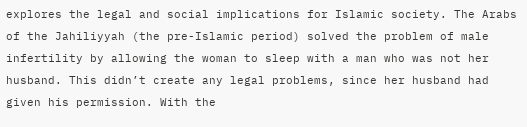explores the legal and social implications for Islamic society. The Arabs of the Jahiliyyah (the pre-Islamic period) solved the problem of male infertility by allowing the woman to sleep with a man who was not her husband. This didn’t create any legal problems, since her husband had given his permission. With the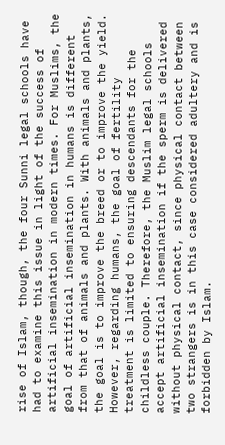rise of Islam, though, the four Sunni legal schools have had to examine this issue in light of the success of artificial insemination in modern times. For Muslims, the goal of artificial insemination in humans is different from that of animals and plants. With animals and plants, the goal is to improve the breed or to improve the yield. However, regarding humans, the goal of fertility treatment is limited to ensuring descendants for the childless couple. Therefore, the Muslim legal schools accept artificial insemination if the sperm is delivered without physical contact, since physical contact between two strangers is in this case considered adultery and is forbidden by Islam.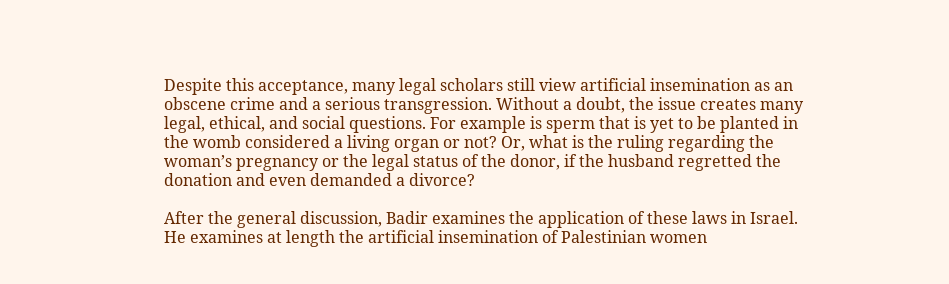Despite this acceptance, many legal scholars still view artificial insemination as an obscene crime and a serious transgression. Without a doubt, the issue creates many legal, ethical, and social questions. For example is sperm that is yet to be planted in the womb considered a living organ or not? Or, what is the ruling regarding the woman’s pregnancy or the legal status of the donor, if the husband regretted the donation and even demanded a divorce?

After the general discussion, Badir examines the application of these laws in Israel. He examines at length the artificial insemination of Palestinian women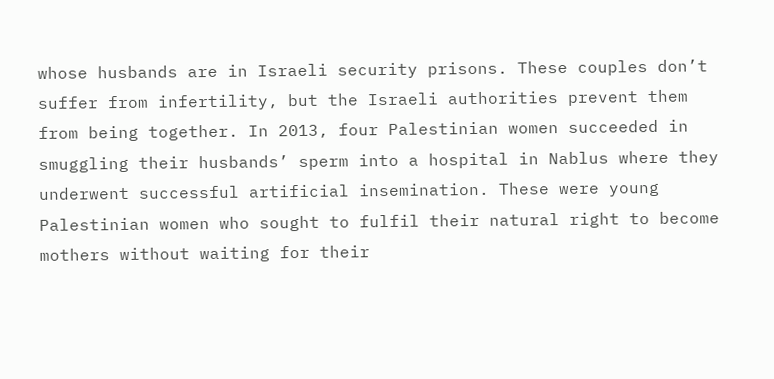whose husbands are in Israeli security prisons. These couples don’t suffer from infertility, but the Israeli authorities prevent them from being together. In 2013, four Palestinian women succeeded in smuggling their husbands’ sperm into a hospital in Nablus where they underwent successful artificial insemination. These were young Palestinian women who sought to fulfil their natural right to become mothers without waiting for their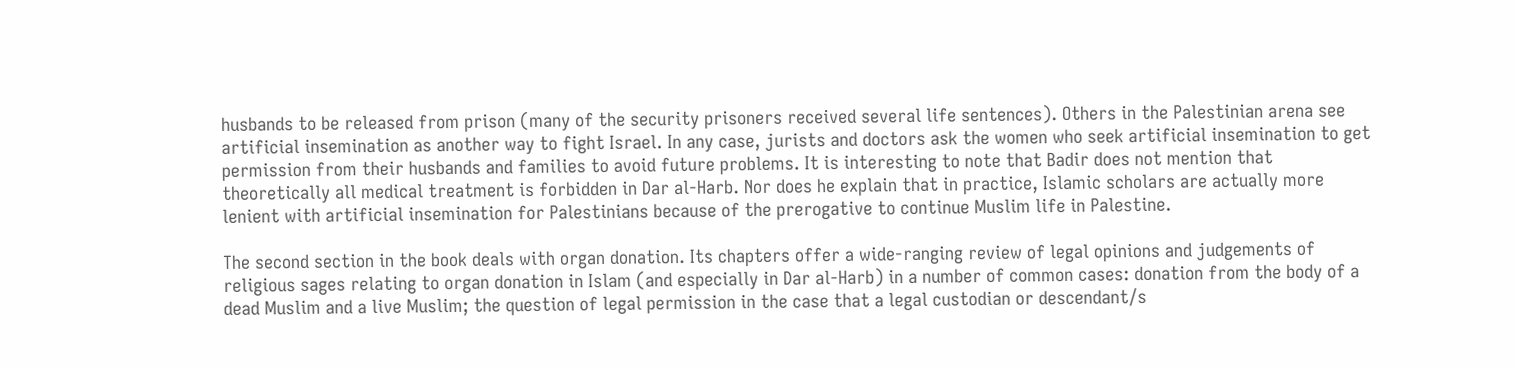husbands to be released from prison (many of the security prisoners received several life sentences). Others in the Palestinian arena see artificial insemination as another way to fight Israel. In any case, jurists and doctors ask the women who seek artificial insemination to get permission from their husbands and families to avoid future problems. It is interesting to note that Badir does not mention that theoretically all medical treatment is forbidden in Dar al-Harb. Nor does he explain that in practice, Islamic scholars are actually more lenient with artificial insemination for Palestinians because of the prerogative to continue Muslim life in Palestine.

The second section in the book deals with organ donation. Its chapters offer a wide-ranging review of legal opinions and judgements of religious sages relating to organ donation in Islam (and especially in Dar al-Harb) in a number of common cases: donation from the body of a dead Muslim and a live Muslim; the question of legal permission in the case that a legal custodian or descendant/s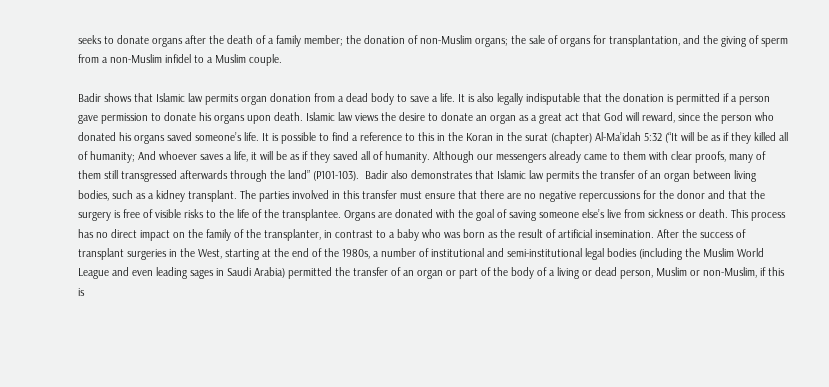seeks to donate organs after the death of a family member; the donation of non-Muslim organs; the sale of organs for transplantation, and the giving of sperm from a non-Muslim infidel to a Muslim couple.

Badir shows that Islamic law permits organ donation from a dead body to save a life. It is also legally indisputable that the donation is permitted if a person gave permission to donate his organs upon death. Islamic law views the desire to donate an organ as a great act that God will reward, since the person who donated his organs saved someone’s life. It is possible to find a reference to this in the Koran in the surat (chapter) Al-Ma’idah 5:32 (“It will be as if they killed all of humanity; And whoever saves a life, it will be as if they saved all of humanity. Although our messengers already came to them with clear proofs, many of them still transgressed afterwards through the land” (P101-103).  Badir also demonstrates that Islamic law permits the transfer of an organ between living bodies, such as a kidney transplant. The parties involved in this transfer must ensure that there are no negative repercussions for the donor and that the surgery is free of visible risks to the life of the transplantee. Organs are donated with the goal of saving someone else’s live from sickness or death. This process has no direct impact on the family of the transplanter, in contrast to a baby who was born as the result of artificial insemination. After the success of transplant surgeries in the West, starting at the end of the 1980s, a number of institutional and semi-institutional legal bodies (including the Muslim World League and even leading sages in Saudi Arabia) permitted the transfer of an organ or part of the body of a living or dead person, Muslim or non-Muslim, if this is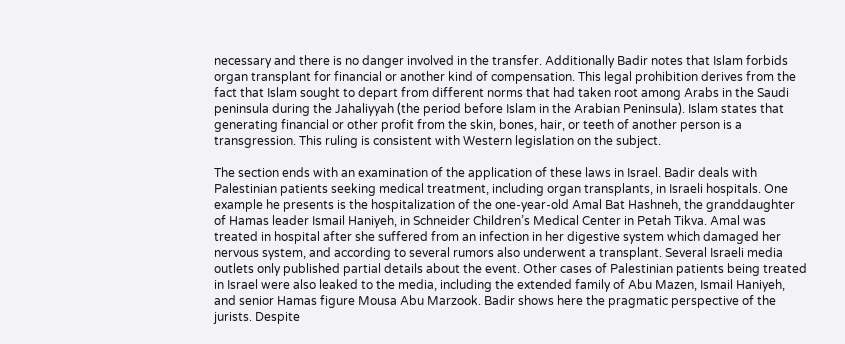necessary and there is no danger involved in the transfer. Additionally Badir notes that Islam forbids organ transplant for financial or another kind of compensation. This legal prohibition derives from the fact that Islam sought to depart from different norms that had taken root among Arabs in the Saudi peninsula during the Jahaliyyah (the period before Islam in the Arabian Peninsula). Islam states that generating financial or other profit from the skin, bones, hair, or teeth of another person is a transgression. This ruling is consistent with Western legislation on the subject.

The section ends with an examination of the application of these laws in Israel. Badir deals with Palestinian patients seeking medical treatment, including organ transplants, in Israeli hospitals. One example he presents is the hospitalization of the one-year-old Amal Bat Hashneh, the granddaughter of Hamas leader Ismail Haniyeh, in Schneider Children’s Medical Center in Petah Tikva. Amal was treated in hospital after she suffered from an infection in her digestive system which damaged her nervous system, and according to several rumors also underwent a transplant. Several Israeli media outlets only published partial details about the event. Other cases of Palestinian patients being treated in Israel were also leaked to the media, including the extended family of Abu Mazen, Ismail Haniyeh, and senior Hamas figure Mousa Abu Marzook. Badir shows here the pragmatic perspective of the jurists. Despite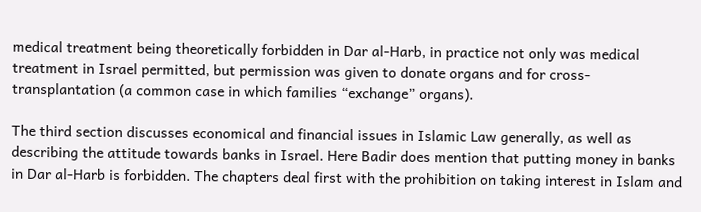medical treatment being theoretically forbidden in Dar al-Harb, in practice not only was medical treatment in Israel permitted, but permission was given to donate organs and for cross-transplantation (a common case in which families “exchange” organs).

The third section discusses economical and financial issues in Islamic Law generally, as well as describing the attitude towards banks in Israel. Here Badir does mention that putting money in banks in Dar al-Harb is forbidden. The chapters deal first with the prohibition on taking interest in Islam and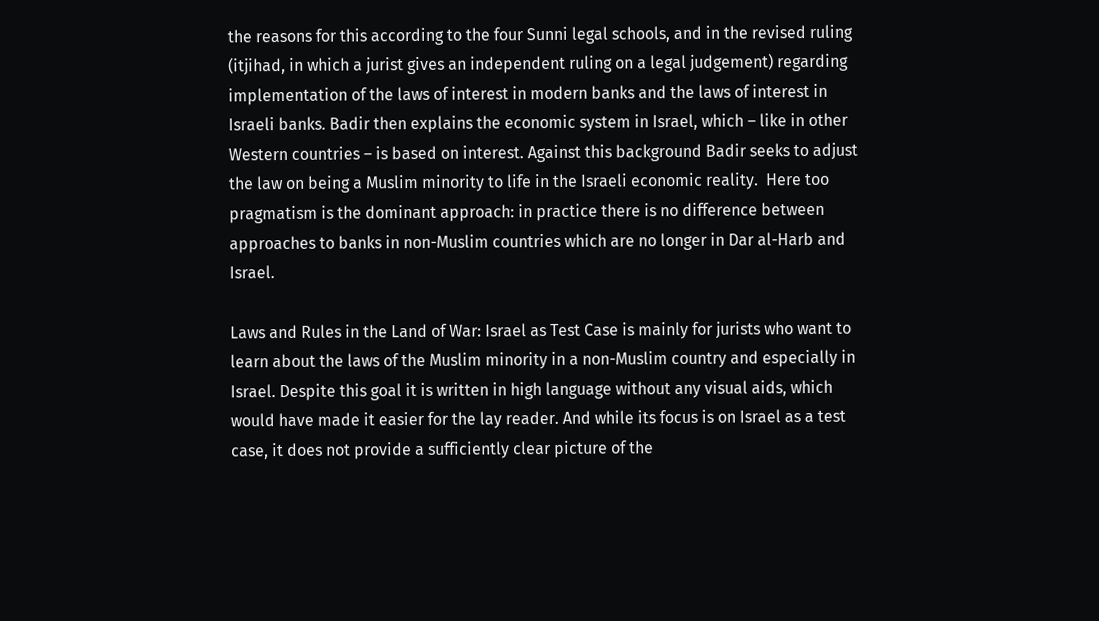the reasons for this according to the four Sunni legal schools, and in the revised ruling (itjihad, in which a jurist gives an independent ruling on a legal judgement) regarding implementation of the laws of interest in modern banks and the laws of interest in Israeli banks. Badir then explains the economic system in Israel, which – like in other Western countries – is based on interest. Against this background Badir seeks to adjust the law on being a Muslim minority to life in the Israeli economic reality.  Here too pragmatism is the dominant approach: in practice there is no difference between approaches to banks in non-Muslim countries which are no longer in Dar al-Harb and Israel.

Laws and Rules in the Land of War: Israel as Test Case is mainly for jurists who want to learn about the laws of the Muslim minority in a non-Muslim country and especially in Israel. Despite this goal it is written in high language without any visual aids, which would have made it easier for the lay reader. And while its focus is on Israel as a test case, it does not provide a sufficiently clear picture of the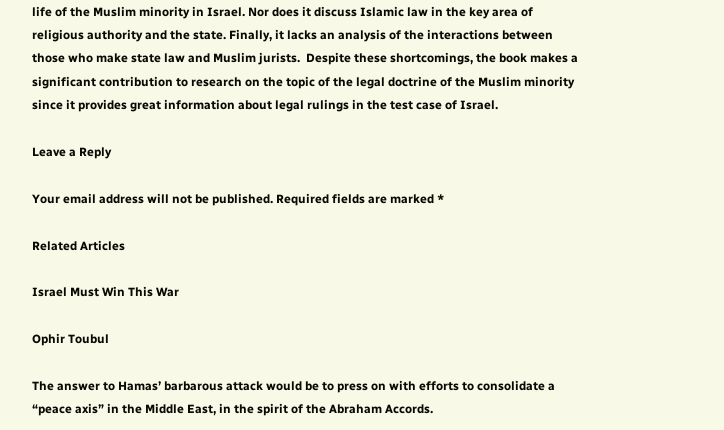life of the Muslim minority in Israel. Nor does it discuss Islamic law in the key area of religious authority and the state. Finally, it lacks an analysis of the interactions between those who make state law and Muslim jurists.  Despite these shortcomings, the book makes a significant contribution to research on the topic of the legal doctrine of the Muslim minority since it provides great information about legal rulings in the test case of Israel.

Leave a Reply

Your email address will not be published. Required fields are marked *

Related Articles

Israel Must Win This War

Ophir Toubul

The answer to Hamas’ barbarous attack would be to press on with efforts to consolidate a “peace axis” in the Middle East, in the spirit of the Abraham Accords.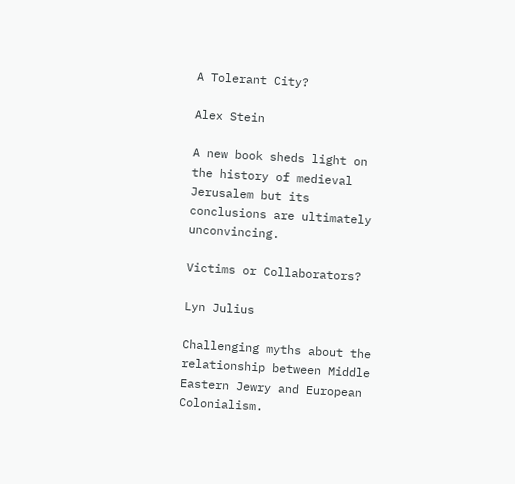A Tolerant City?

Alex Stein

A new book sheds light on the history of medieval Jerusalem but its conclusions are ultimately unconvincing.

Victims or Collaborators?

Lyn Julius

Challenging myths about the relationship between Middle Eastern Jewry and European Colonialism.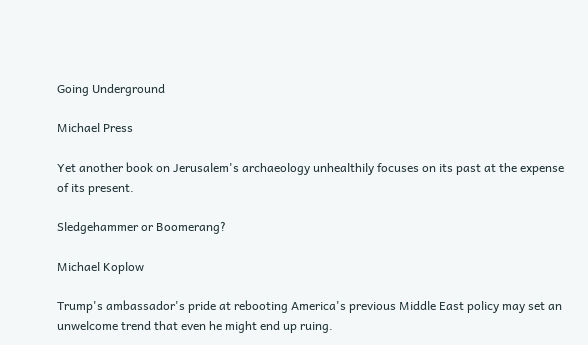Going Underground

Michael Press

Yet another book on Jerusalem's archaeology unhealthily focuses on its past at the expense of its present.

Sledgehammer or Boomerang?

Michael Koplow

Trump's ambassador's pride at rebooting America's previous Middle East policy may set an unwelcome trend that even he might end up ruing.